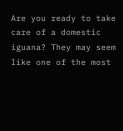Are you ready to take care of a domestic iguana? They may seem like one of the most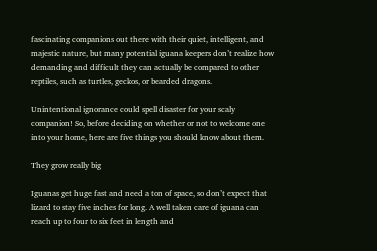fascinating companions out there with their quiet, intelligent, and majestic nature, but many potential iguana keepers don’t realize how demanding and difficult they can actually be compared to other reptiles, such as turtles, geckos, or bearded dragons.

Unintentional ignorance could spell disaster for your scaly companion! So, before deciding on whether or not to welcome one into your home, here are five things you should know about them.

They grow really big

Iguanas get huge fast and need a ton of space, so don’t expect that lizard to stay five inches for long. A well taken care of iguana can reach up to four to six feet in length and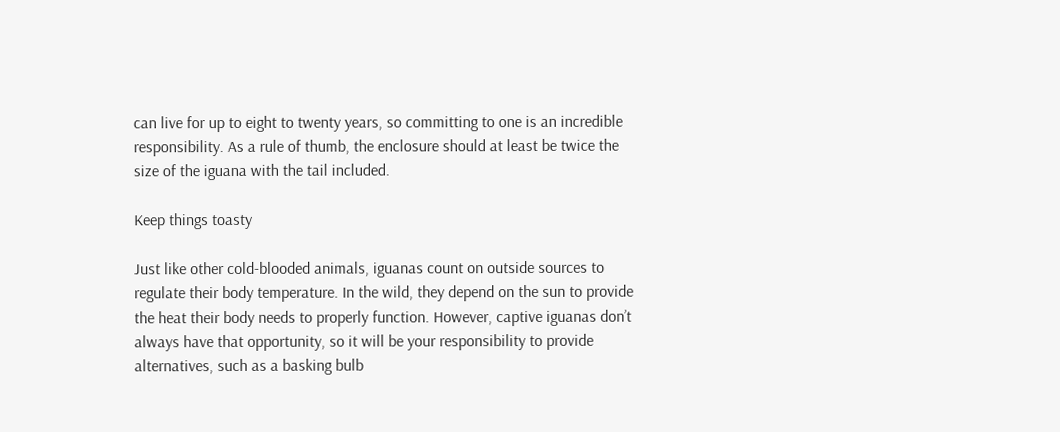can live for up to eight to twenty years, so committing to one is an incredible responsibility. As a rule of thumb, the enclosure should at least be twice the size of the iguana with the tail included.

Keep things toasty

Just like other cold-blooded animals, iguanas count on outside sources to regulate their body temperature. In the wild, they depend on the sun to provide the heat their body needs to properly function. However, captive iguanas don’t always have that opportunity, so it will be your responsibility to provide alternatives, such as a basking bulb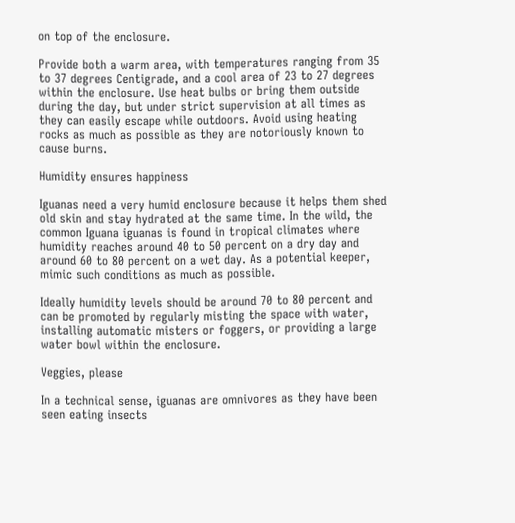on top of the enclosure.

Provide both a warm area, with temperatures ranging from 35 to 37 degrees Centigrade, and a cool area of 23 to 27 degrees within the enclosure. Use heat bulbs or bring them outside during the day, but under strict supervision at all times as they can easily escape while outdoors. Avoid using heating rocks as much as possible as they are notoriously known to cause burns.

Humidity ensures happiness

Iguanas need a very humid enclosure because it helps them shed old skin and stay hydrated at the same time. In the wild, the common Iguana iguanas is found in tropical climates where humidity reaches around 40 to 50 percent on a dry day and around 60 to 80 percent on a wet day. As a potential keeper, mimic such conditions as much as possible.

Ideally humidity levels should be around 70 to 80 percent and can be promoted by regularly misting the space with water, installing automatic misters or foggers, or providing a large water bowl within the enclosure.

Veggies, please

In a technical sense, iguanas are omnivores as they have been seen eating insects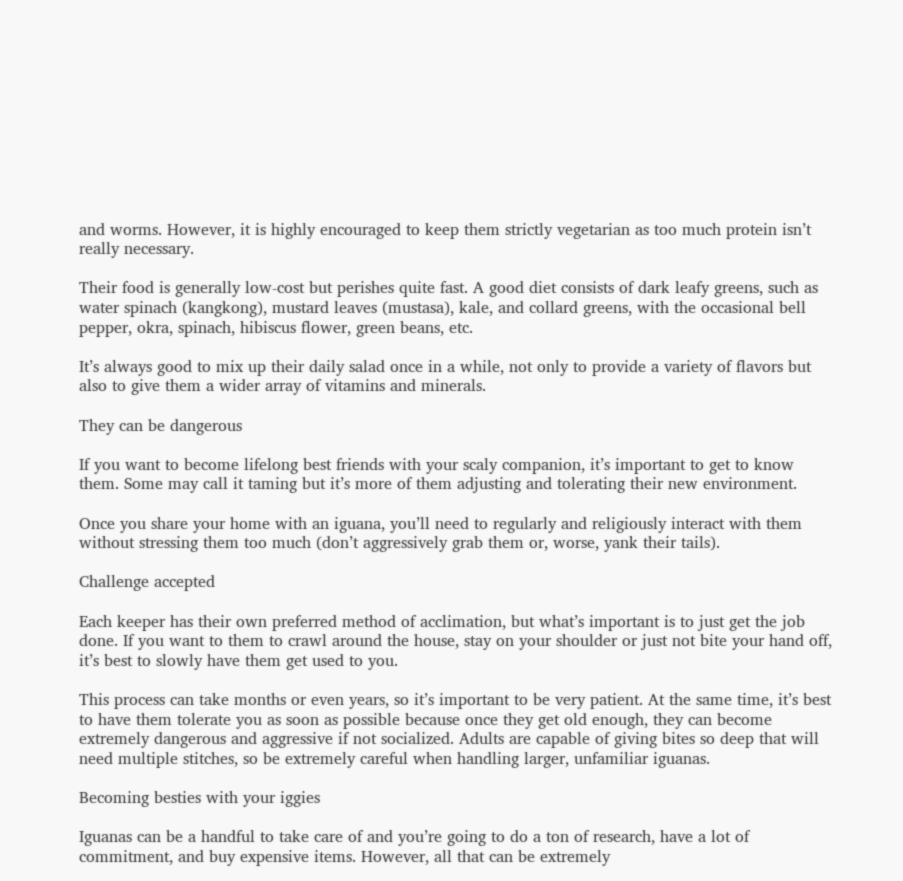and worms. However, it is highly encouraged to keep them strictly vegetarian as too much protein isn’t really necessary.

Their food is generally low-cost but perishes quite fast. A good diet consists of dark leafy greens, such as water spinach (kangkong), mustard leaves (mustasa), kale, and collard greens, with the occasional bell pepper, okra, spinach, hibiscus flower, green beans, etc.

It’s always good to mix up their daily salad once in a while, not only to provide a variety of flavors but also to give them a wider array of vitamins and minerals.

They can be dangerous

If you want to become lifelong best friends with your scaly companion, it’s important to get to know them. Some may call it taming but it’s more of them adjusting and tolerating their new environment.

Once you share your home with an iguana, you’ll need to regularly and religiously interact with them without stressing them too much (don’t aggressively grab them or, worse, yank their tails).

Challenge accepted

Each keeper has their own preferred method of acclimation, but what’s important is to just get the job done. If you want to them to crawl around the house, stay on your shoulder or just not bite your hand off, it’s best to slowly have them get used to you.

This process can take months or even years, so it’s important to be very patient. At the same time, it’s best to have them tolerate you as soon as possible because once they get old enough, they can become extremely dangerous and aggressive if not socialized. Adults are capable of giving bites so deep that will need multiple stitches, so be extremely careful when handling larger, unfamiliar iguanas.

Becoming besties with your iggies

Iguanas can be a handful to take care of and you’re going to do a ton of research, have a lot of commitment, and buy expensive items. However, all that can be extremely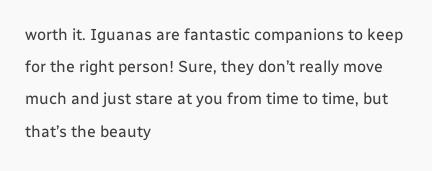worth it. Iguanas are fantastic companions to keep for the right person! Sure, they don’t really move much and just stare at you from time to time, but that’s the beauty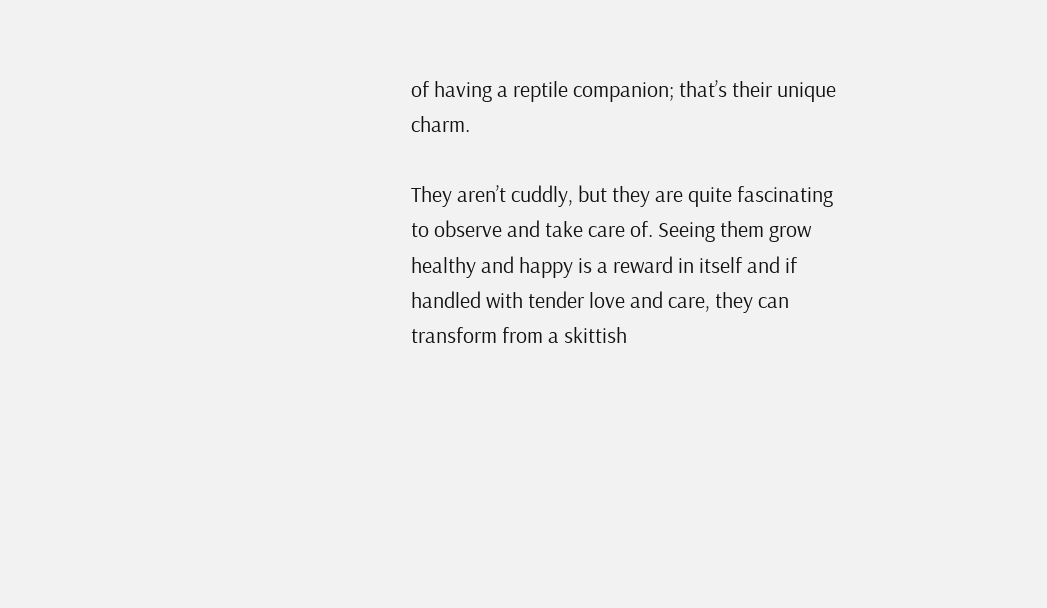of having a reptile companion; that’s their unique charm.

They aren’t cuddly, but they are quite fascinating to observe and take care of. Seeing them grow healthy and happy is a reward in itself and if handled with tender love and care, they can transform from a skittish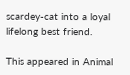scardey-cat into a loyal lifelong best friend.

This appeared in Animal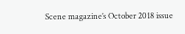Scene magazine’s October 2018 issue